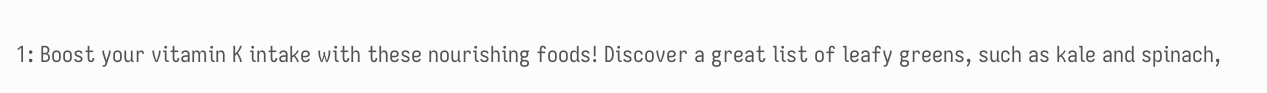1: Boost your vitamin K intake with these nourishing foods! Discover a great list of leafy greens, such as kale and spinach,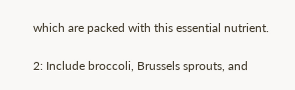which are packed with this essential nutrient.

2: Include broccoli, Brussels sprouts, and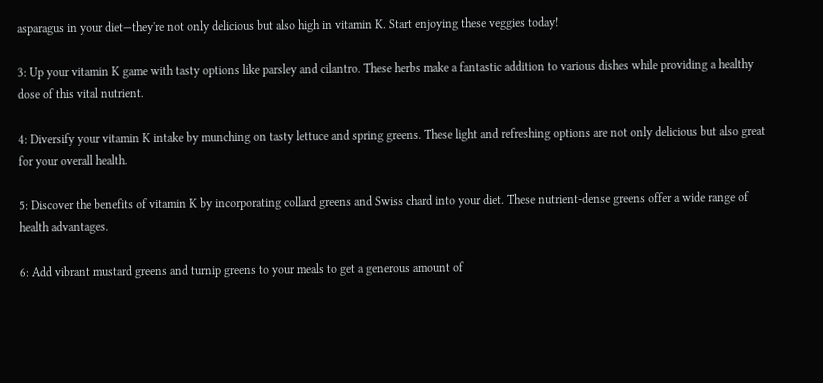asparagus in your diet—they're not only delicious but also high in vitamin K. Start enjoying these veggies today!

3: Up your vitamin K game with tasty options like parsley and cilantro. These herbs make a fantastic addition to various dishes while providing a healthy dose of this vital nutrient.

4: Diversify your vitamin K intake by munching on tasty lettuce and spring greens. These light and refreshing options are not only delicious but also great for your overall health.

5: Discover the benefits of vitamin K by incorporating collard greens and Swiss chard into your diet. These nutrient-dense greens offer a wide range of health advantages.

6: Add vibrant mustard greens and turnip greens to your meals to get a generous amount of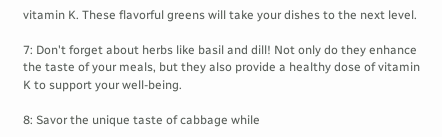vitamin K. These flavorful greens will take your dishes to the next level.

7: Don't forget about herbs like basil and dill! Not only do they enhance the taste of your meals, but they also provide a healthy dose of vitamin K to support your well-being.

8: Savor the unique taste of cabbage while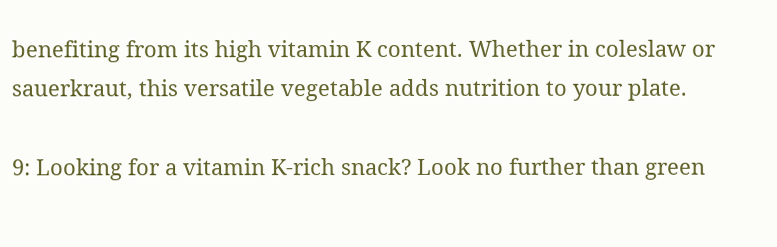benefiting from its high vitamin K content. Whether in coleslaw or sauerkraut, this versatile vegetable adds nutrition to your plate.

9: Looking for a vitamin K-rich snack? Look no further than green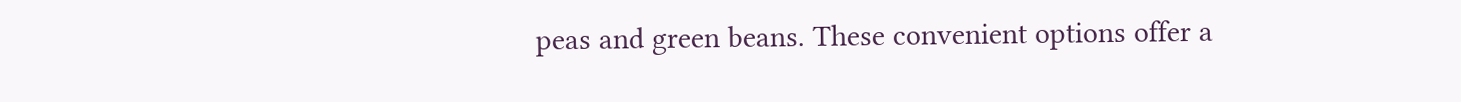peas and green beans. These convenient options offer a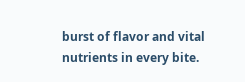burst of flavor and vital nutrients in every bite.